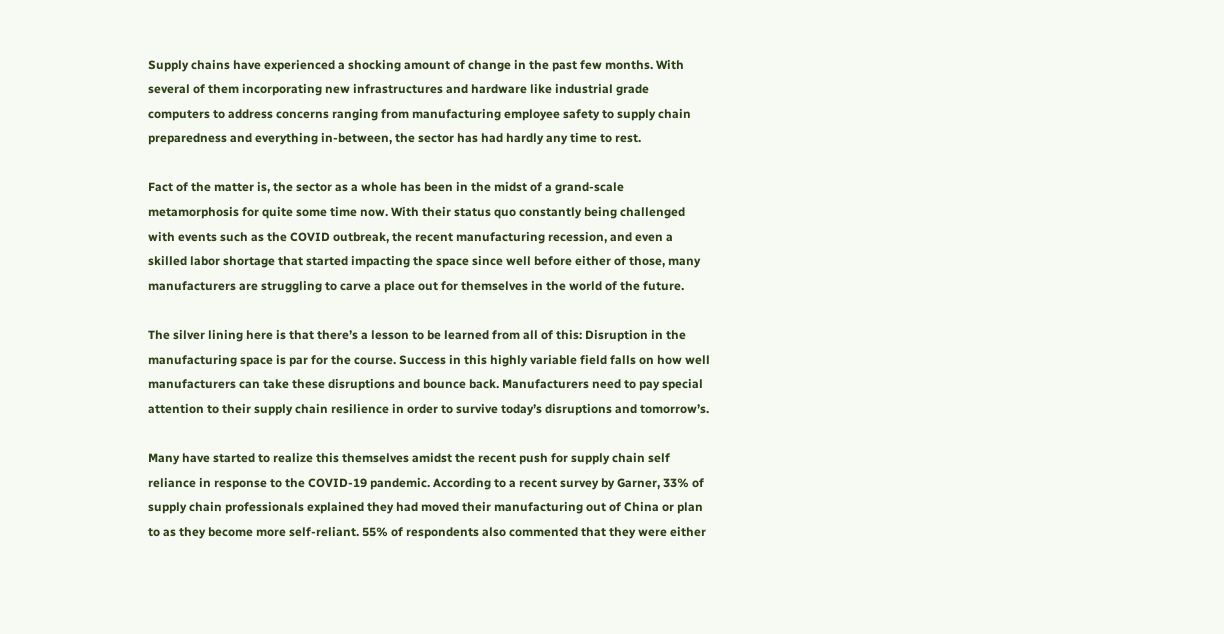Supply chains have experienced a shocking amount of change in the past few months. With several of them incorporating new infrastructures and hardware like industrial grade computers to address concerns ranging from manufacturing employee safety to supply chain preparedness and everything in-between, the sector has had hardly any time to rest.

Fact of the matter is, the sector as a whole has been in the midst of a grand-scale metamorphosis for quite some time now. With their status quo constantly being challenged with events such as the COVID outbreak, the recent manufacturing recession, and even a skilled labor shortage that started impacting the space since well before either of those, many manufacturers are struggling to carve a place out for themselves in the world of the future.

The silver lining here is that there’s a lesson to be learned from all of this: Disruption in the manufacturing space is par for the course. Success in this highly variable field falls on how well manufacturers can take these disruptions and bounce back. Manufacturers need to pay special attention to their supply chain resilience in order to survive today’s disruptions and tomorrow’s.

Many have started to realize this themselves amidst the recent push for supply chain self reliance in response to the COVID-19 pandemic. According to a recent survey by Garner, 33% of supply chain professionals explained they had moved their manufacturing out of China or plan to as they become more self-reliant. 55% of respondents also commented that they were either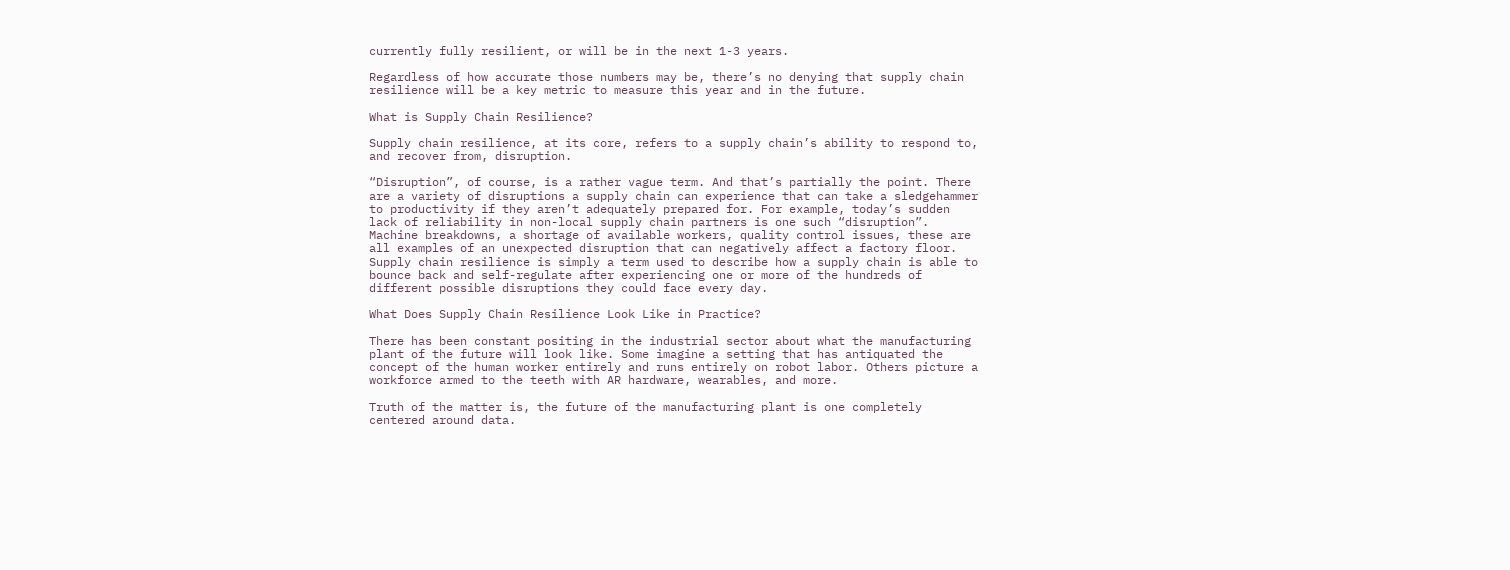currently fully resilient, or will be in the next 1-3 years.

Regardless of how accurate those numbers may be, there’s no denying that supply chain resilience will be a key metric to measure this year and in the future.

What is Supply Chain Resilience?

Supply chain resilience, at its core, refers to a supply chain’s ability to respond to, and recover from, disruption.

“Disruption”, of course, is a rather vague term. And that’s partially the point. There are a variety of disruptions a supply chain can experience that can take a sledgehammer to productivity if they aren’t adequately prepared for. For example, today’s sudden lack of reliability in non-local supply chain partners is one such “disruption”. Machine breakdowns, a shortage of available workers, quality control issues, these are all examples of an unexpected disruption that can negatively affect a factory floor. Supply chain resilience is simply a term used to describe how a supply chain is able to bounce back and self-regulate after experiencing one or more of the hundreds of different possible disruptions they could face every day.

What Does Supply Chain Resilience Look Like in Practice?

There has been constant positing in the industrial sector about what the manufacturing plant of the future will look like. Some imagine a setting that has antiquated the concept of the human worker entirely and runs entirely on robot labor. Others picture a workforce armed to the teeth with AR hardware, wearables, and more.

Truth of the matter is, the future of the manufacturing plant is one completely centered around data.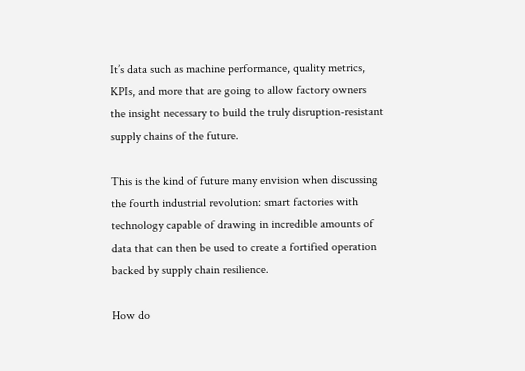It’s data such as machine performance, quality metrics, KPIs, and more that are going to allow factory owners the insight necessary to build the truly disruption-resistant supply chains of the future.

This is the kind of future many envision when discussing the fourth industrial revolution: smart factories with technology capable of drawing in incredible amounts of data that can then be used to create a fortified operation backed by supply chain resilience.

How do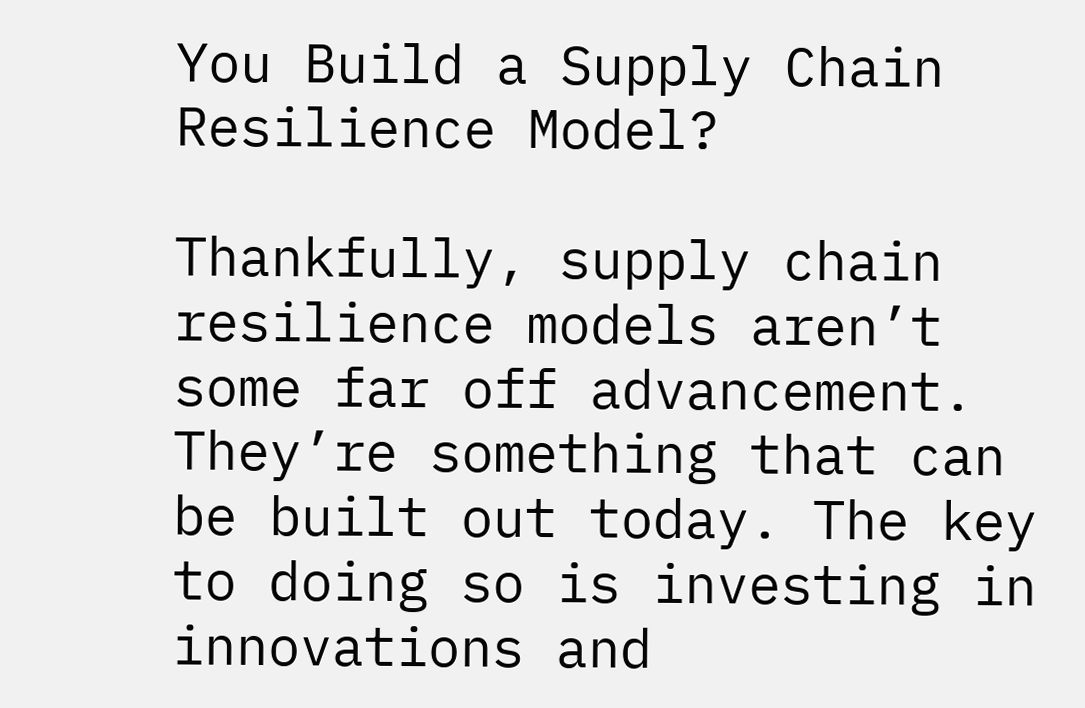You Build a Supply Chain Resilience Model?

Thankfully, supply chain resilience models aren’t some far off advancement. They’re something that can be built out today. The key to doing so is investing in innovations and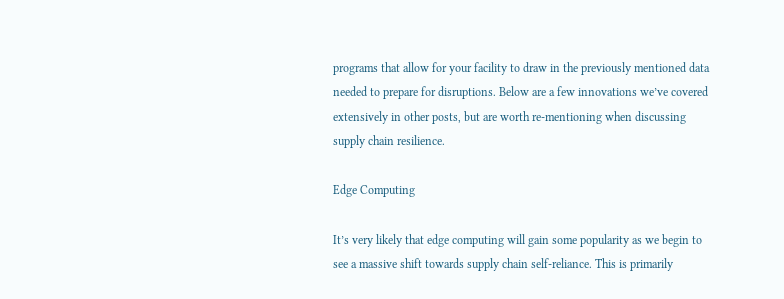programs that allow for your facility to draw in the previously mentioned data needed to prepare for disruptions. Below are a few innovations we’ve covered extensively in other posts, but are worth re-mentioning when discussing supply chain resilience.

Edge Computing

It’s very likely that edge computing will gain some popularity as we begin to see a massive shift towards supply chain self-reliance. This is primarily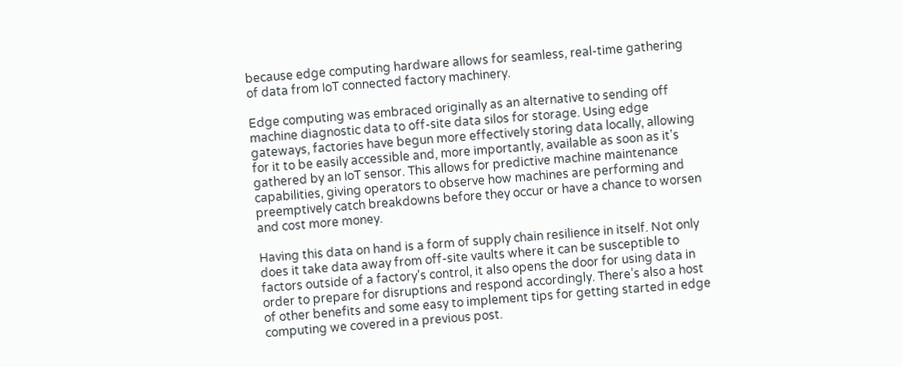because edge computing hardware allows for seamless, real-time gathering of data from IoT connected factory machinery.

Edge computing was embraced originally as an alternative to sending off machine diagnostic data to off-site data silos for storage. Using edge gateways, factories have begun more effectively storing data locally, allowing for it to be easily accessible and, more importantly, available as soon as it’s gathered by an IoT sensor. This allows for predictive machine maintenance capabilities, giving operators to observe how machines are performing and preemptively catch breakdowns before they occur or have a chance to worsen and cost more money.

Having this data on hand is a form of supply chain resilience in itself. Not only does it take data away from off-site vaults where it can be susceptible to factors outside of a factory’s control, it also opens the door for using data in order to prepare for disruptions and respond accordingly. There’s also a host of other benefits and some easy to implement tips for getting started in edge computing we covered in a previous post.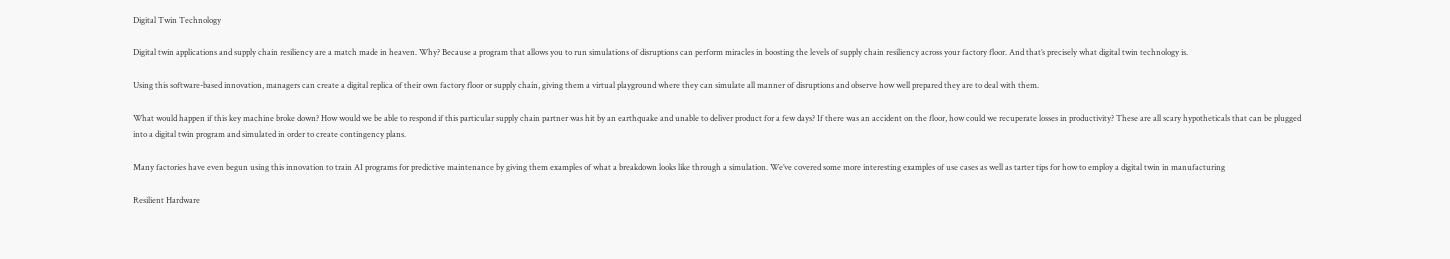Digital Twin Technology

Digital twin applications and supply chain resiliency are a match made in heaven. Why? Because a program that allows you to run simulations of disruptions can perform miracles in boosting the levels of supply chain resiliency across your factory floor. And that’s precisely what digital twin technology is.

Using this software-based innovation, managers can create a digital replica of their own factory floor or supply chain, giving them a virtual playground where they can simulate all manner of disruptions and observe how well prepared they are to deal with them.

What would happen if this key machine broke down? How would we be able to respond if this particular supply chain partner was hit by an earthquake and unable to deliver product for a few days? If there was an accident on the floor, how could we recuperate losses in productivity? These are all scary hypotheticals that can be plugged into a digital twin program and simulated in order to create contingency plans.

Many factories have even begun using this innovation to train AI programs for predictive maintenance by giving them examples of what a breakdown looks like through a simulation. We’ve covered some more interesting examples of use cases as well as tarter tips for how to employ a digital twin in manufacturing

Resilient Hardware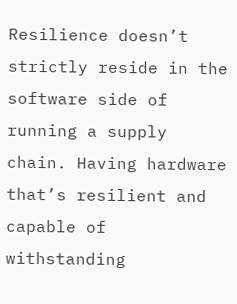Resilience doesn’t strictly reside in the software side of running a supply chain. Having hardware that’s resilient and capable of withstanding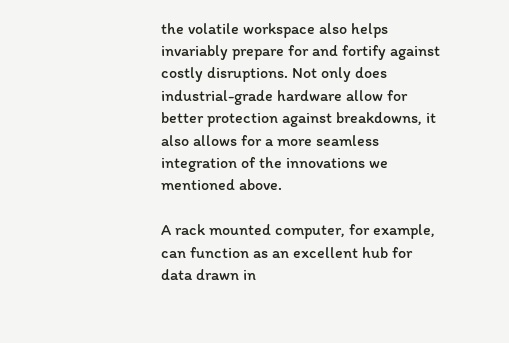the volatile workspace also helps invariably prepare for and fortify against costly disruptions. Not only does industrial-grade hardware allow for better protection against breakdowns, it also allows for a more seamless integration of the innovations we mentioned above.

A rack mounted computer, for example, can function as an excellent hub for data drawn in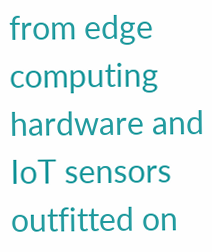from edge computing hardware and IoT sensors outfitted on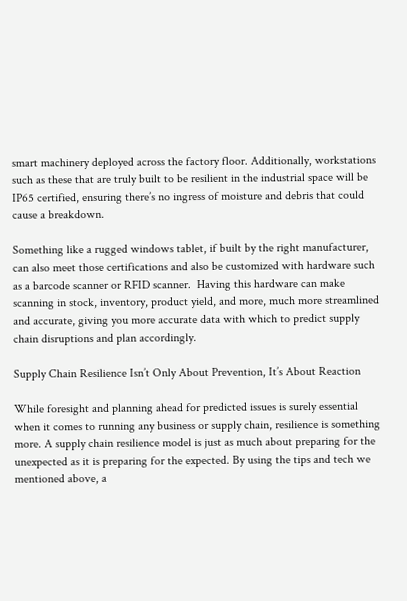smart machinery deployed across the factory floor. Additionally, workstations such as these that are truly built to be resilient in the industrial space will be IP65 certified, ensuring there’s no ingress of moisture and debris that could cause a breakdown.

Something like a rugged windows tablet, if built by the right manufacturer, can also meet those certifications and also be customized with hardware such as a barcode scanner or RFID scanner.  Having this hardware can make scanning in stock, inventory, product yield, and more, much more streamlined and accurate, giving you more accurate data with which to predict supply chain disruptions and plan accordingly.

Supply Chain Resilience Isn’t Only About Prevention, It’s About Reaction

While foresight and planning ahead for predicted issues is surely essential when it comes to running any business or supply chain, resilience is something more. A supply chain resilience model is just as much about preparing for the unexpected as it is preparing for the expected. By using the tips and tech we mentioned above, a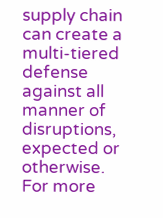supply chain can create a multi-tiered defense against all manner of disruptions, expected or otherwise. For more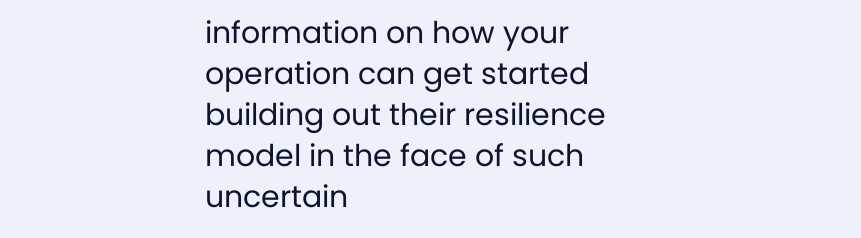information on how your operation can get started building out their resilience model in the face of such uncertain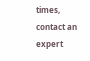times, contact an expert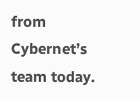from Cybernet’s team today.